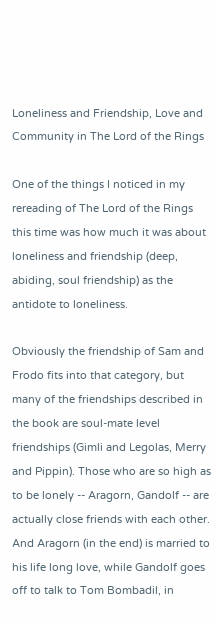Loneliness and Friendship, Love and Community in The Lord of the Rings

One of the things I noticed in my rereading of The Lord of the Rings this time was how much it was about loneliness and friendship (deep, abiding, soul friendship) as the antidote to loneliness.

Obviously the friendship of Sam and Frodo fits into that category, but many of the friendships described in the book are soul-mate level friendships (Gimli and Legolas, Merry and Pippin). Those who are so high as to be lonely -- Aragorn, Gandolf -- are actually close friends with each other. And Aragorn (in the end) is married to his life long love, while Gandolf goes off to talk to Tom Bombadil, in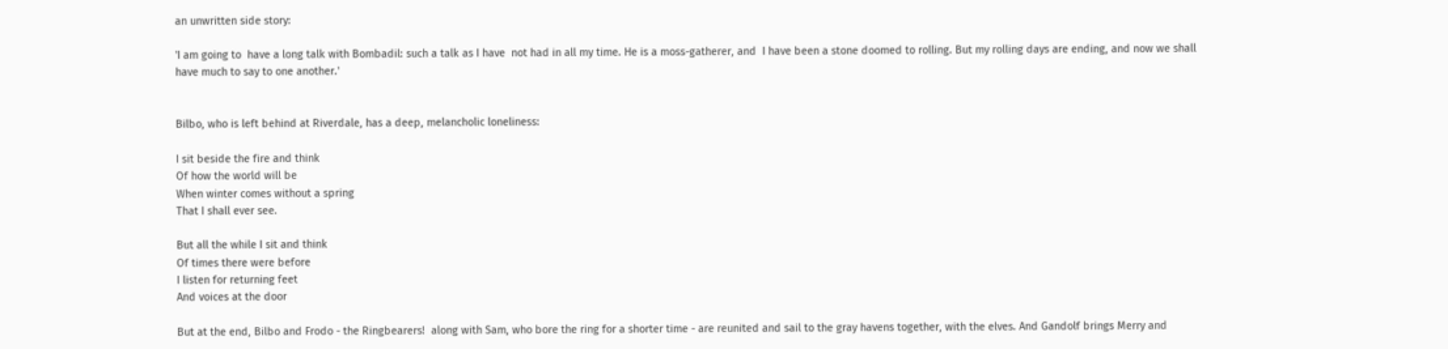an unwritten side story:

'I am going to  have a long talk with Bombadil: such a talk as I have  not had in all my time. He is a moss-gatherer, and  I have been a stone doomed to rolling. But my rolling days are ending, and now we shall have much to say to one another.'


Bilbo, who is left behind at Riverdale, has a deep, melancholic loneliness:

I sit beside the fire and think
Of how the world will be
When winter comes without a spring
That I shall ever see.

But all the while I sit and think
Of times there were before
I listen for returning feet
And voices at the door

But at the end, Bilbo and Frodo - the Ringbearers!  along with Sam, who bore the ring for a shorter time - are reunited and sail to the gray havens together, with the elves. And Gandolf brings Merry and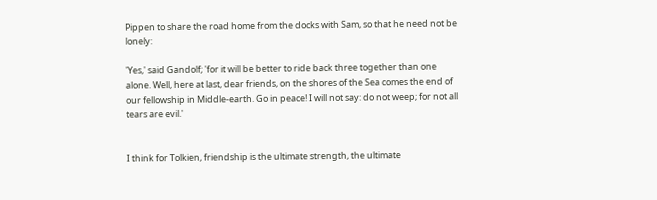Pippen to share the road home from the docks with Sam, so that he need not be lonely:

'Yes,' said Gandolf; 'for it will be better to ride back three together than one alone. Well, here at last, dear friends, on the shores of the Sea comes the end of our fellowship in Middle-earth. Go in peace! I will not say: do not weep; for not all tears are evil.'


I think for Tolkien, friendship is the ultimate strength, the ultimate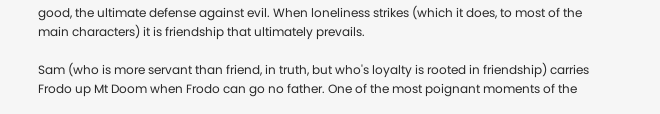good, the ultimate defense against evil. When loneliness strikes (which it does, to most of the main characters) it is friendship that ultimately prevails.

Sam (who is more servant than friend, in truth, but who's loyalty is rooted in friendship) carries Frodo up Mt Doom when Frodo can go no father. One of the most poignant moments of the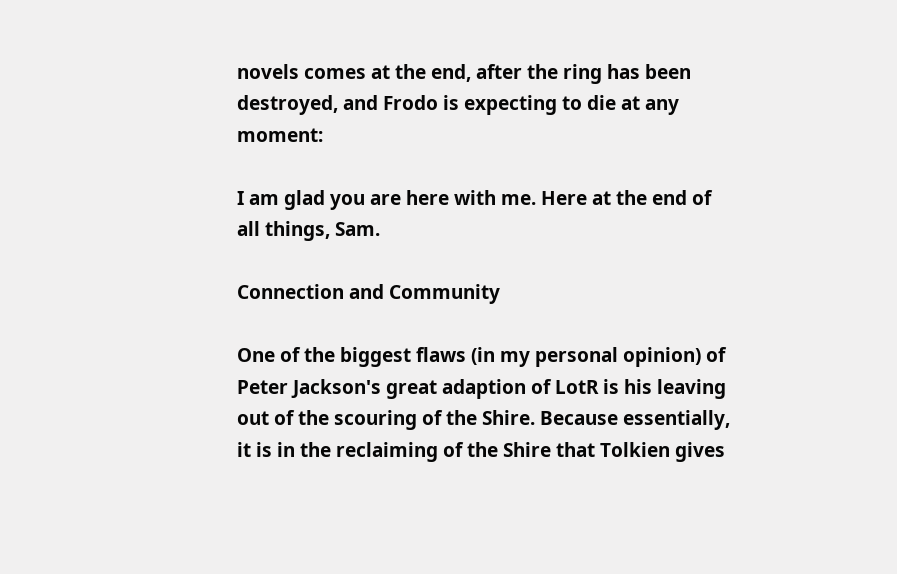novels comes at the end, after the ring has been destroyed, and Frodo is expecting to die at any moment:

I am glad you are here with me. Here at the end of all things, Sam.

Connection and Community

One of the biggest flaws (in my personal opinion) of Peter Jackson's great adaption of LotR is his leaving out of the scouring of the Shire. Because essentially, it is in the reclaiming of the Shire that Tolkien gives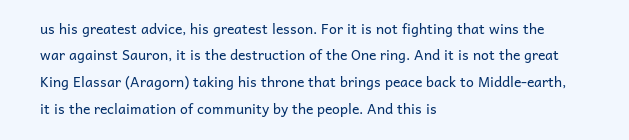us his greatest advice, his greatest lesson. For it is not fighting that wins the war against Sauron, it is the destruction of the One ring. And it is not the great King Elassar (Aragorn) taking his throne that brings peace back to Middle-earth, it is the reclaimation of community by the people. And this is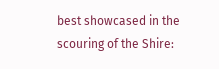best showcased in the scouring of the Shire: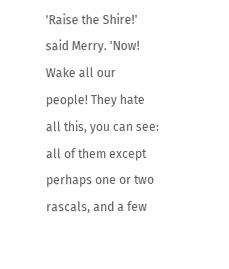'Raise the Shire!' said Merry. 'Now! Wake all our people! They hate all this, you can see: all of them except perhaps one or two rascals, and a few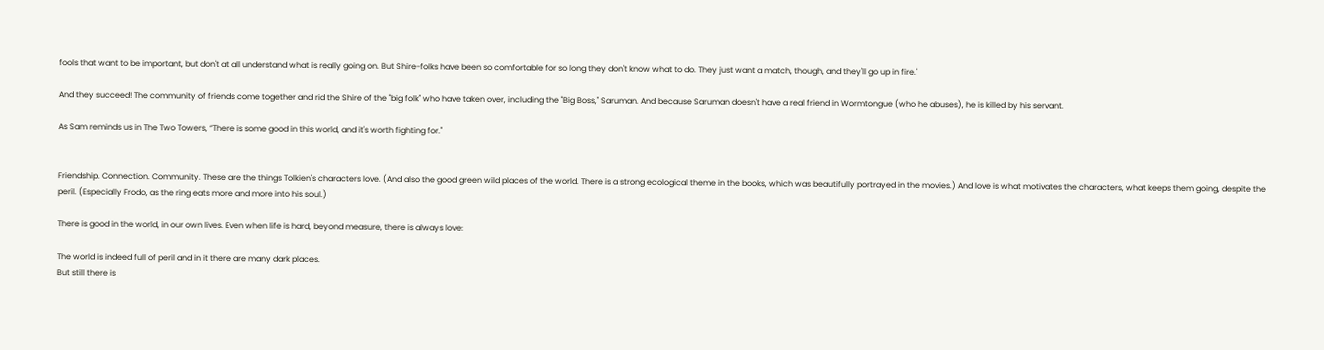fools that want to be important, but don't at all understand what is really going on. But Shire-folks have been so comfortable for so long they don't know what to do. They just want a match, though, and they'll go up in fire.'

And they succeed! The community of friends come together and rid the Shire of the "big folk" who have taken over, including the "Big Boss," Saruman. And because Saruman doesn't have a real friend in Wormtongue (who he abuses), he is killed by his servant.

As Sam reminds us in The Two Towers, “There is some good in this world, and it's worth fighting for."


Friendship. Connection. Community. These are the things Tolkien's characters love. (And also the good green wild places of the world. There is a strong ecological theme in the books, which was beautifully portrayed in the movies.) And love is what motivates the characters, what keeps them going, despite the peril. (Especially Frodo, as the ring eats more and more into his soul.)

There is good in the world, in our own lives. Even when life is hard, beyond measure, there is always love:

The world is indeed full of peril and in it there are many dark places.
But still there is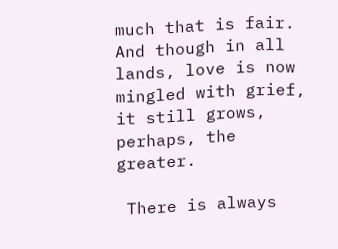much that is fair. And though in all lands, love is now
mingled with grief, it still grows, perhaps, the greater.

 There is always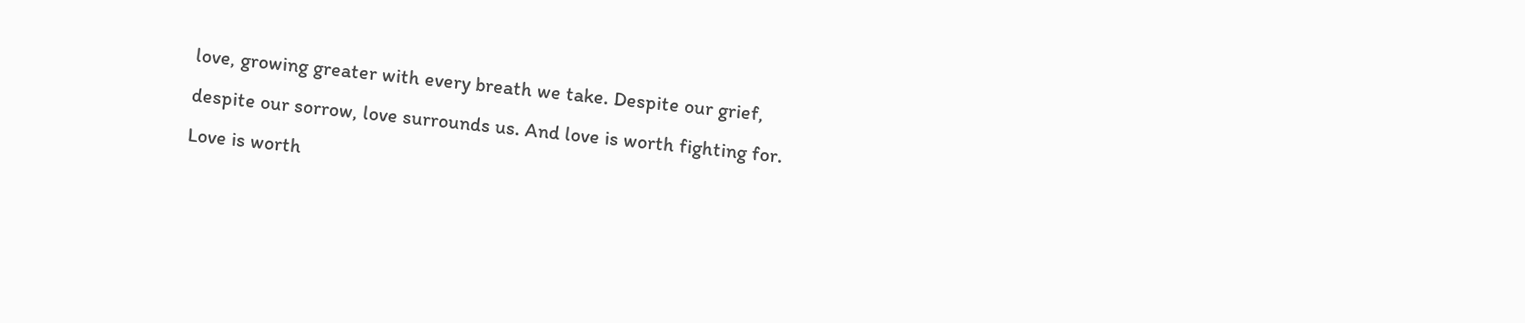love, growing greater with every breath we take. Despite our grief, despite our sorrow, love surrounds us. And love is worth fighting for. Love is worth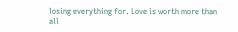losing everything for. Love is worth more than all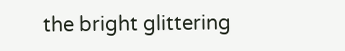the bright glittering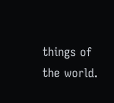things of the world.